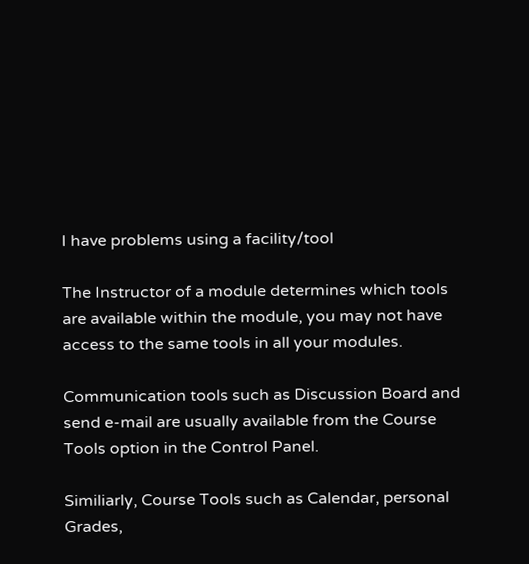I have problems using a facility/tool

The Instructor of a module determines which tools are available within the module, you may not have access to the same tools in all your modules.

Communication tools such as Discussion Board and send e-mail are usually available from the Course Tools option in the Control Panel.

Similiarly, Course Tools such as Calendar, personal Grades,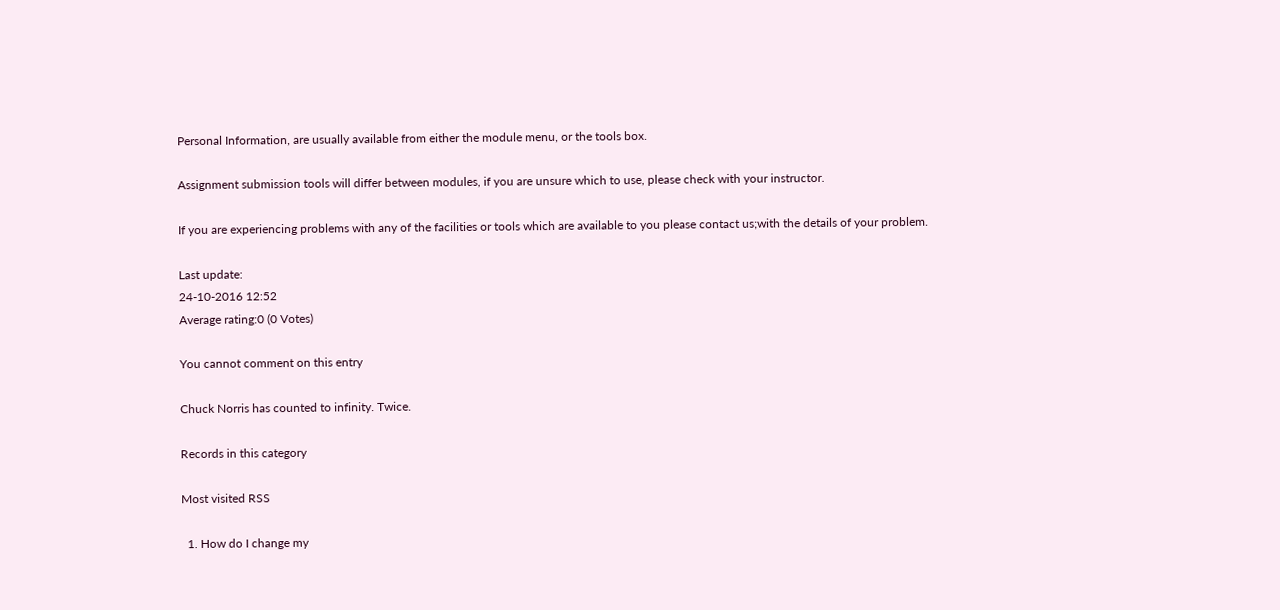Personal Information, are usually available from either the module menu, or the tools box.

Assignment submission tools will differ between modules, if you are unsure which to use, please check with your instructor.

If you are experiencing problems with any of the facilities or tools which are available to you please contact us;with the details of your problem.

Last update:
24-10-2016 12:52
Average rating:0 (0 Votes)

You cannot comment on this entry

Chuck Norris has counted to infinity. Twice.

Records in this category

Most visited RSS

  1. How do I change my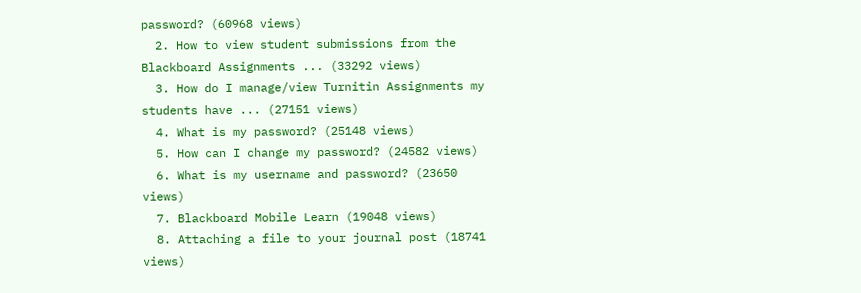password? (60968 views)
  2. How to view student submissions from the Blackboard Assignments ... (33292 views)
  3. How do I manage/view Turnitin Assignments my students have ... (27151 views)
  4. What is my password? (25148 views)
  5. How can I change my password? (24582 views)
  6. What is my username and password? (23650 views)
  7. Blackboard Mobile Learn (19048 views)
  8. Attaching a file to your journal post (18741 views)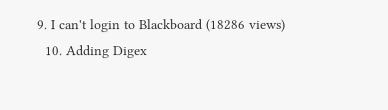9. I can't login to Blackboard (18286 views)
  10. Adding Digex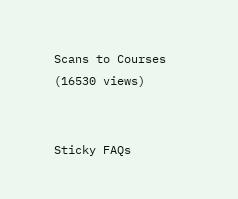Scans to Courses (16530 views)


Sticky FAQs